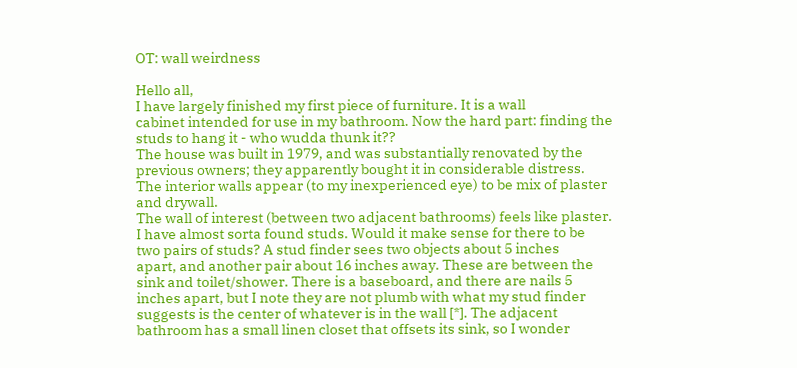OT: wall weirdness

Hello all,
I have largely finished my first piece of furniture. It is a wall
cabinet intended for use in my bathroom. Now the hard part: finding the
studs to hang it - who wudda thunk it??
The house was built in 1979, and was substantially renovated by the
previous owners; they apparently bought it in considerable distress.
The interior walls appear (to my inexperienced eye) to be mix of plaster
and drywall.
The wall of interest (between two adjacent bathrooms) feels like plaster.
I have almost sorta found studs. Would it make sense for there to be
two pairs of studs? A stud finder sees two objects about 5 inches
apart, and another pair about 16 inches away. These are between the
sink and toilet/shower. There is a baseboard, and there are nails 5
inches apart, but I note they are not plumb with what my stud finder
suggests is the center of whatever is in the wall [*]. The adjacent
bathroom has a small linen closet that offsets its sink, so I wonder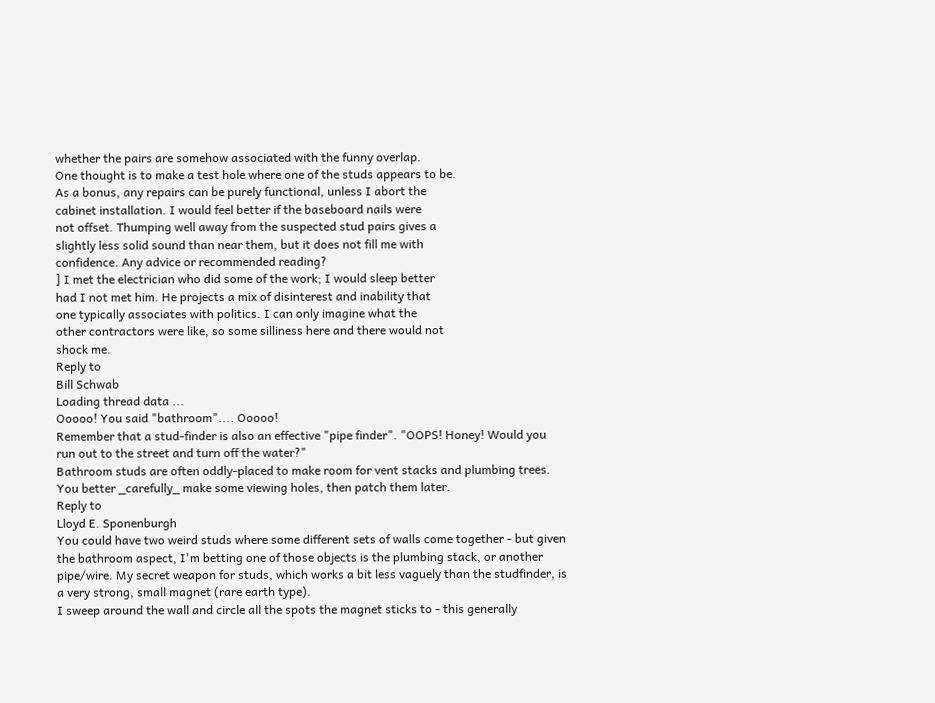whether the pairs are somehow associated with the funny overlap.
One thought is to make a test hole where one of the studs appears to be.
As a bonus, any repairs can be purely functional, unless I abort the
cabinet installation. I would feel better if the baseboard nails were
not offset. Thumping well away from the suspected stud pairs gives a
slightly less solid sound than near them, but it does not fill me with
confidence. Any advice or recommended reading?
] I met the electrician who did some of the work; I would sleep better
had I not met him. He projects a mix of disinterest and inability that
one typically associates with politics. I can only imagine what the
other contractors were like, so some silliness here and there would not
shock me.
Reply to
Bill Schwab
Loading thread data ...
Ooooo! You said "bathroom".... Ooooo!
Remember that a stud-finder is also an effective "pipe finder". "OOPS! Honey! Would you run out to the street and turn off the water?"
Bathroom studs are often oddly-placed to make room for vent stacks and plumbing trees. You better _carefully_ make some viewing holes, then patch them later.
Reply to
Lloyd E. Sponenburgh
You could have two weird studs where some different sets of walls come together - but given the bathroom aspect, I'm betting one of those objects is the plumbing stack, or another pipe/wire. My secret weapon for studs, which works a bit less vaguely than the studfinder, is a very strong, small magnet (rare earth type).
I sweep around the wall and circle all the spots the magnet sticks to - this generally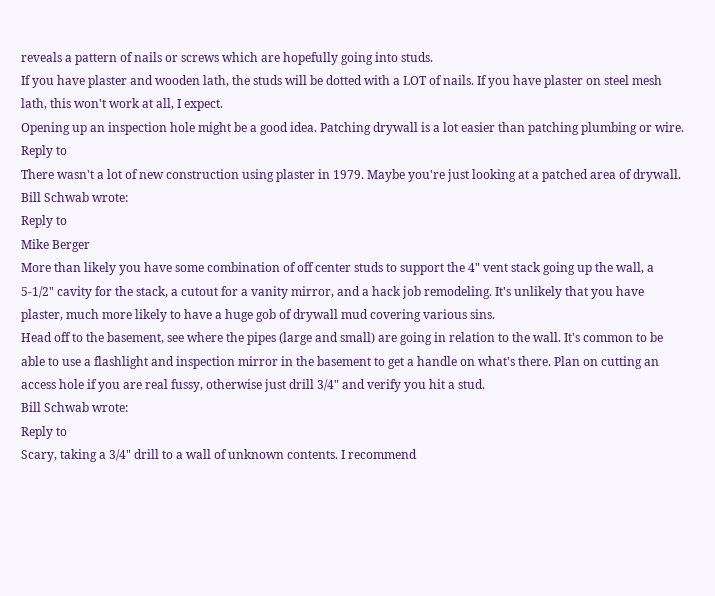reveals a pattern of nails or screws which are hopefully going into studs.
If you have plaster and wooden lath, the studs will be dotted with a LOT of nails. If you have plaster on steel mesh lath, this won't work at all, I expect.
Opening up an inspection hole might be a good idea. Patching drywall is a lot easier than patching plumbing or wire.
Reply to
There wasn't a lot of new construction using plaster in 1979. Maybe you're just looking at a patched area of drywall.
Bill Schwab wrote:
Reply to
Mike Berger
More than likely you have some combination of off center studs to support the 4" vent stack going up the wall, a 5-1/2" cavity for the stack, a cutout for a vanity mirror, and a hack job remodeling. It's unlikely that you have plaster, much more likely to have a huge gob of drywall mud covering various sins.
Head off to the basement, see where the pipes (large and small) are going in relation to the wall. It's common to be able to use a flashlight and inspection mirror in the basement to get a handle on what's there. Plan on cutting an access hole if you are real fussy, otherwise just drill 3/4" and verify you hit a stud.
Bill Schwab wrote:
Reply to
Scary, taking a 3/4" drill to a wall of unknown contents. I recommend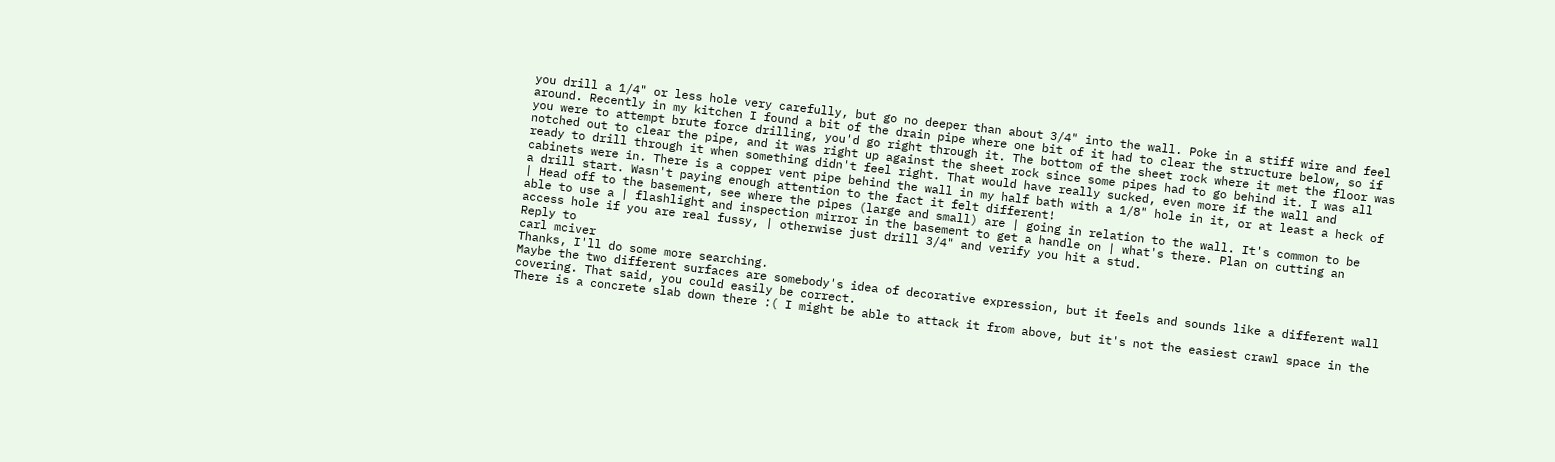you drill a 1/4" or less hole very carefully, but go no deeper than about 3/4" into the wall. Poke in a stiff wire and feel around. Recently in my kitchen I found a bit of the drain pipe where one bit of it had to clear the structure below, so if you were to attempt brute force drilling, you'd go right through it. The bottom of the sheet rock where it met the floor was notched out to clear the pipe, and it was right up against the sheet rock since some pipes had to go behind it. I was all ready to drill through it when something didn't feel right. That would have really sucked, even more if the wall and cabinets were in. There is a copper vent pipe behind the wall in my half bath with a 1/8" hole in it, or at least a heck of a drill start. Wasn't paying enough attention to the fact it felt different!
| Head off to the basement, see where the pipes (large and small) are | going in relation to the wall. It's common to be able to use a | flashlight and inspection mirror in the basement to get a handle on | what's there. Plan on cutting an access hole if you are real fussy, | otherwise just drill 3/4" and verify you hit a stud.
Reply to
carl mciver
Thanks, I'll do some more searching.
Maybe the two different surfaces are somebody's idea of decorative expression, but it feels and sounds like a different wall covering. That said, you could easily be correct.
There is a concrete slab down there :( I might be able to attack it from above, but it's not the easiest crawl space in the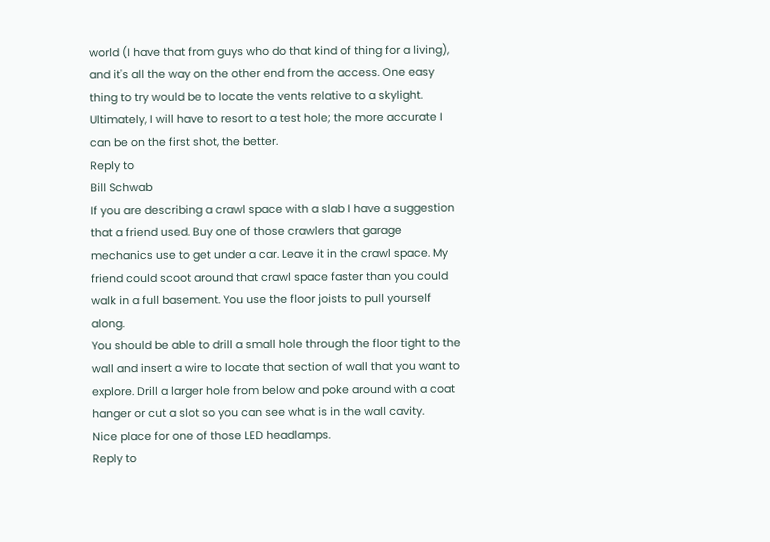world (I have that from guys who do that kind of thing for a living), and it's all the way on the other end from the access. One easy thing to try would be to locate the vents relative to a skylight.
Ultimately, I will have to resort to a test hole; the more accurate I can be on the first shot, the better.
Reply to
Bill Schwab
If you are describing a crawl space with a slab I have a suggestion that a friend used. Buy one of those crawlers that garage mechanics use to get under a car. Leave it in the crawl space. My friend could scoot around that crawl space faster than you could walk in a full basement. You use the floor joists to pull yourself along.
You should be able to drill a small hole through the floor tight to the wall and insert a wire to locate that section of wall that you want to explore. Drill a larger hole from below and poke around with a coat hanger or cut a slot so you can see what is in the wall cavity.
Nice place for one of those LED headlamps.
Reply to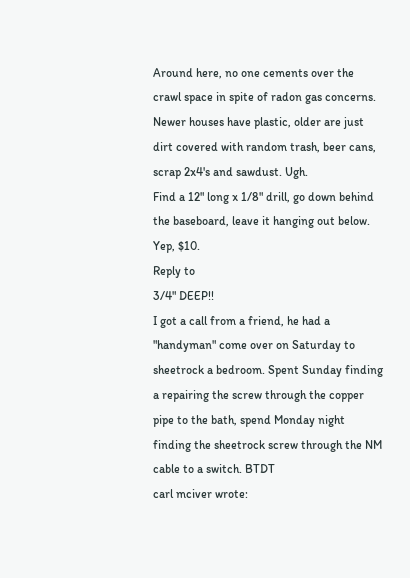Around here, no one cements over the crawl space in spite of radon gas concerns. Newer houses have plastic, older are just dirt covered with random trash, beer cans, scrap 2x4's and sawdust. Ugh.
Find a 12" long x 1/8" drill, go down behind the baseboard, leave it hanging out below.
Yep, $10.
Reply to
3/4" DEEP!!
I got a call from a friend, he had a "handyman" come over on Saturday to sheetrock a bedroom. Spent Sunday finding a repairing the screw through the copper pipe to the bath, spend Monday night finding the sheetrock screw through the NM cable to a switch. BTDT
carl mciver wrote: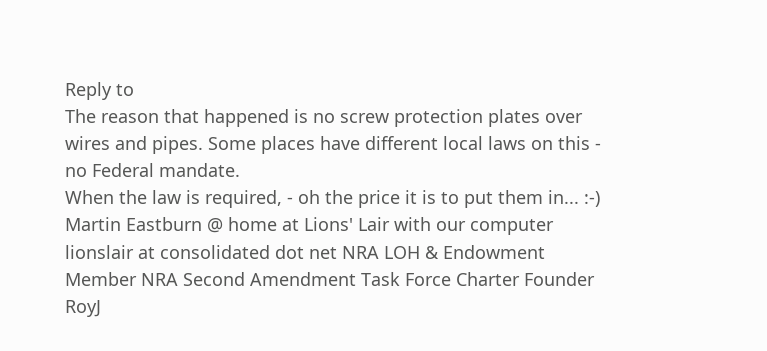Reply to
The reason that happened is no screw protection plates over wires and pipes. Some places have different local laws on this - no Federal mandate.
When the law is required, - oh the price it is to put them in... :-)
Martin Eastburn @ home at Lions' Lair with our computer lionslair at consolidated dot net NRA LOH & Endowment Member NRA Second Amendment Task Force Charter Founder
RoyJ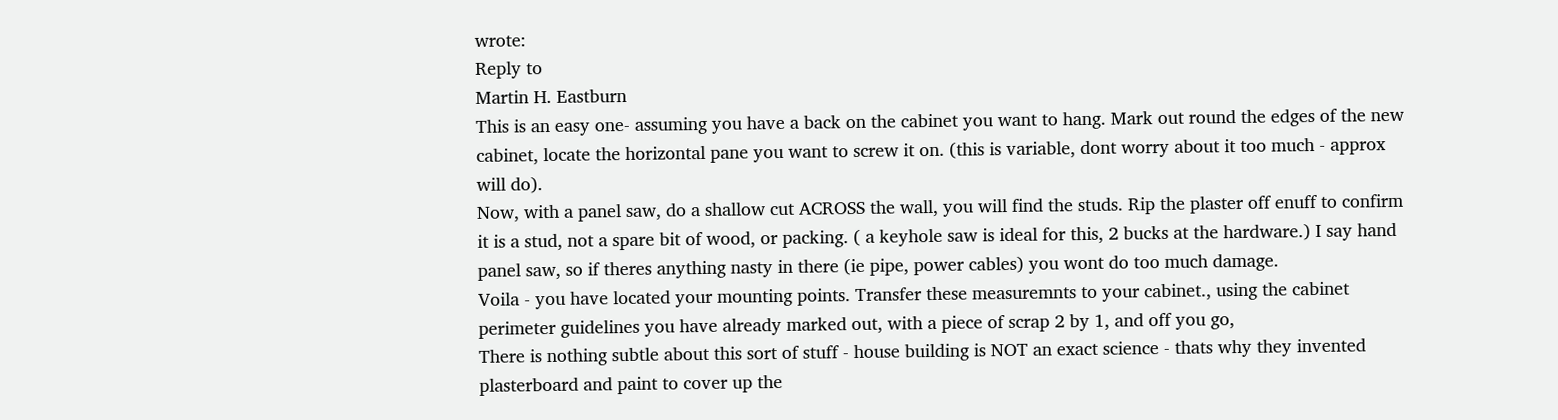wrote:
Reply to
Martin H. Eastburn
This is an easy one- assuming you have a back on the cabinet you want to hang. Mark out round the edges of the new cabinet, locate the horizontal pane you want to screw it on. (this is variable, dont worry about it too much - approx will do).
Now, with a panel saw, do a shallow cut ACROSS the wall, you will find the studs. Rip the plaster off enuff to confirm it is a stud, not a spare bit of wood, or packing. ( a keyhole saw is ideal for this, 2 bucks at the hardware.) I say hand panel saw, so if theres anything nasty in there (ie pipe, power cables) you wont do too much damage.
Voila - you have located your mounting points. Transfer these measuremnts to your cabinet., using the cabinet perimeter guidelines you have already marked out, with a piece of scrap 2 by 1, and off you go,
There is nothing subtle about this sort of stuff - house building is NOT an exact science - thats why they invented plasterboard and paint to cover up the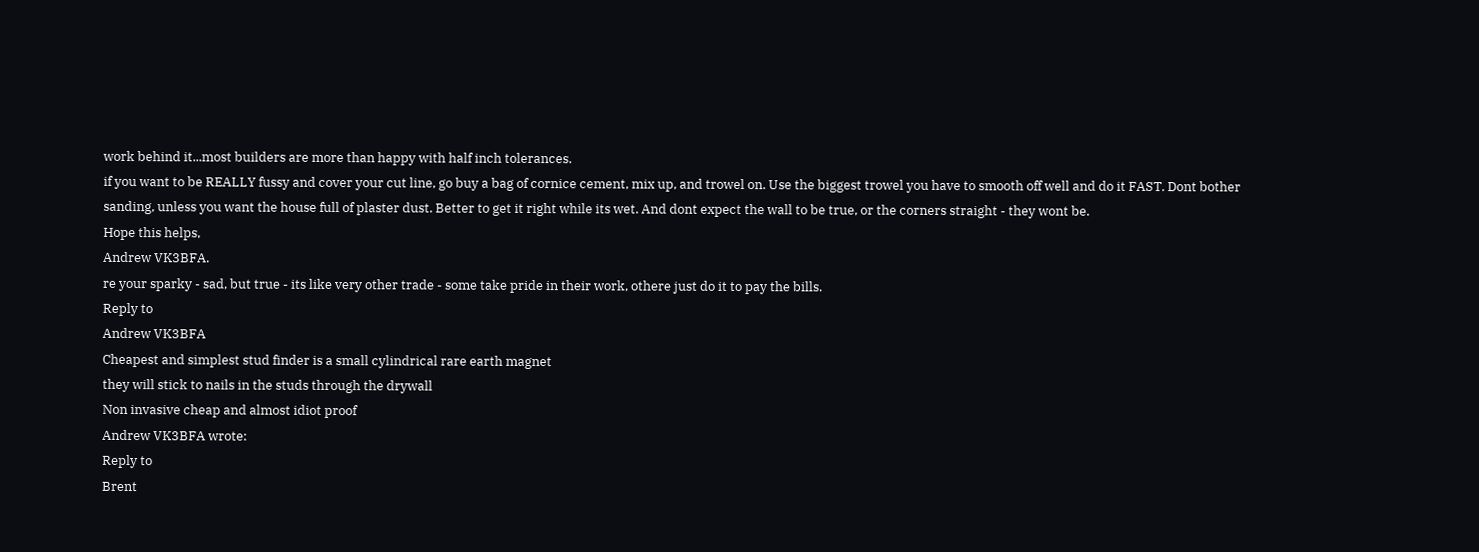work behind it...most builders are more than happy with half inch tolerances.
if you want to be REALLY fussy and cover your cut line, go buy a bag of cornice cement, mix up, and trowel on. Use the biggest trowel you have to smooth off well and do it FAST. Dont bother sanding, unless you want the house full of plaster dust. Better to get it right while its wet. And dont expect the wall to be true, or the corners straight - they wont be.
Hope this helps,
Andrew VK3BFA.
re your sparky - sad, but true - its like very other trade - some take pride in their work, othere just do it to pay the bills.
Reply to
Andrew VK3BFA
Cheapest and simplest stud finder is a small cylindrical rare earth magnet
they will stick to nails in the studs through the drywall
Non invasive cheap and almost idiot proof
Andrew VK3BFA wrote:
Reply to
Brent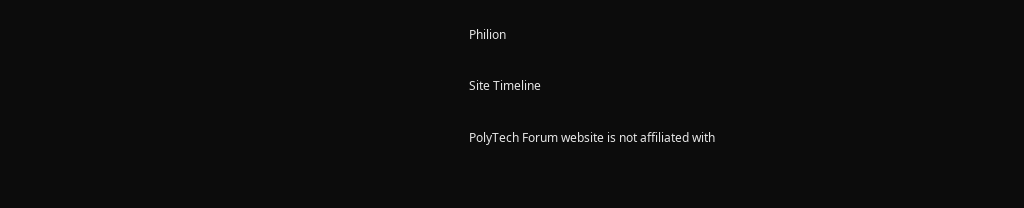Philion

Site Timeline

PolyTech Forum website is not affiliated with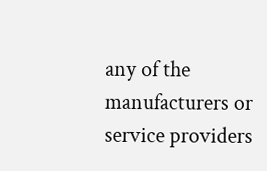any of the manufacturers or service providers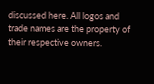discussed here. All logos and trade names are the property of their respective owners.